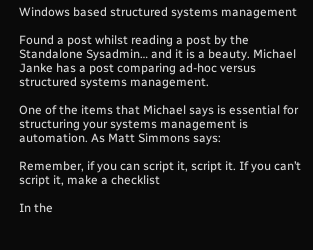Windows based structured systems management

Found a post whilst reading a post by the Standalone Sysadmin… and it is a beauty. Michael Janke has a post comparing ad-hoc versus structured systems management.

One of the items that Michael says is essential for structuring your systems management is automation. As Matt Simmons says:

Remember, if you can script it, script it. If you can’t script it, make a checklist

In the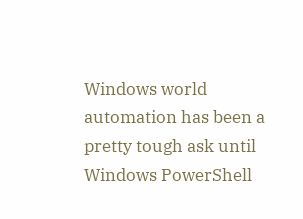Windows world automation has been a pretty tough ask until Windows PowerShell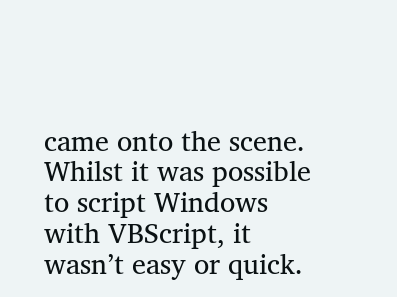came onto the scene. Whilst it was possible to script Windows with VBScript, it wasn’t easy or quick.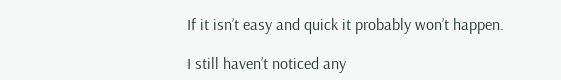If it isn’t easy and quick it probably won’t happen.

I still haven’t noticed any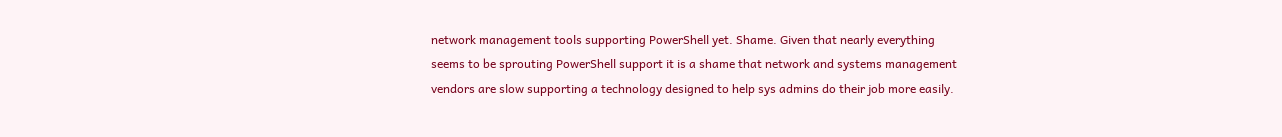network management tools supporting PowerShell yet. Shame. Given that nearly everything seems to be sprouting PowerShell support it is a shame that network and systems management vendors are slow supporting a technology designed to help sys admins do their job more easily.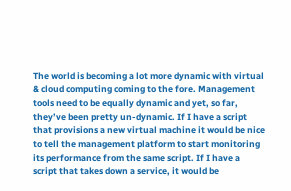The world is becoming a lot more dynamic with virtual & cloud computing coming to the fore. Management tools need to be equally dynamic and yet, so far, they’ve been pretty un-dynamic. If I have a script that provisions a new virtual machine it would be nice to tell the management platform to start monitoring its performance from the same script. If I have a script that takes down a service, it would be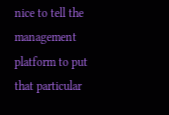nice to tell the management platform to put that particular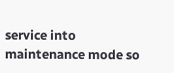service into maintenance mode so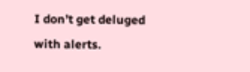I don’t get deluged with alerts.